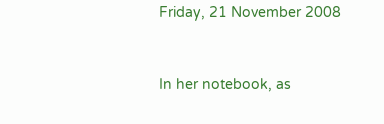Friday, 21 November 2008


In her notebook, as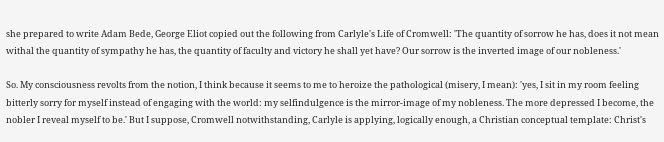she prepared to write Adam Bede, George Eliot copied out the following from Carlyle's Life of Cromwell: 'The quantity of sorrow he has, does it not mean withal the quantity of sympathy he has, the quantity of faculty and victory he shall yet have? Our sorrow is the inverted image of our nobleness.'

So. My consciousness revolts from the notion, I think because it seems to me to heroize the pathological (misery, I mean): 'yes, I sit in my room feeling bitterly sorry for myself instead of engaging with the world: my selfindulgence is the mirror-image of my nobleness. The more depressed I become, the nobler I reveal myself to be.' But I suppose, Cromwell notwithstanding, Carlyle is applying, logically enough, a Christian conceptual template: Christ's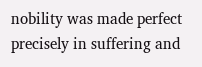nobility was made perfect precisely in suffering and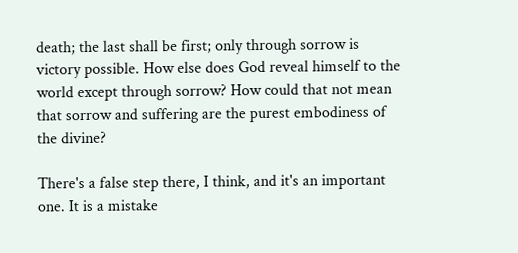death; the last shall be first; only through sorrow is victory possible. How else does God reveal himself to the world except through sorrow? How could that not mean that sorrow and suffering are the purest embodiness of the divine?

There's a false step there, I think, and it's an important one. It is a mistake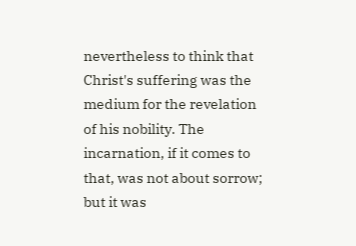nevertheless to think that Christ's suffering was the medium for the revelation of his nobility. The incarnation, if it comes to that, was not about sorrow; but it was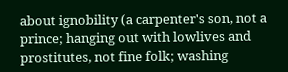about ignobility (a carpenter's son, not a prince; hanging out with lowlives and prostitutes, not fine folk; washing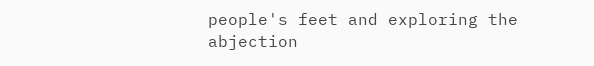people's feet and exploring the abjection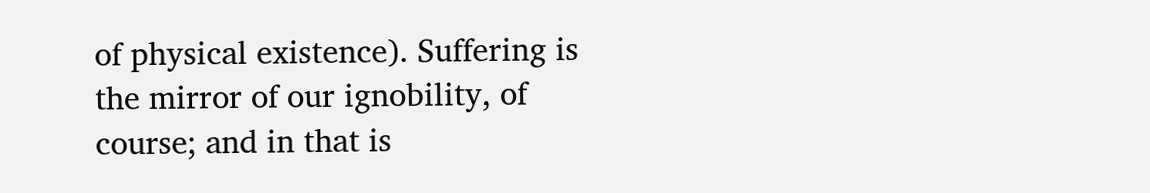of physical existence). Suffering is the mirror of our ignobility, of course; and in that is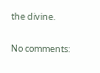the divine.

No comments: